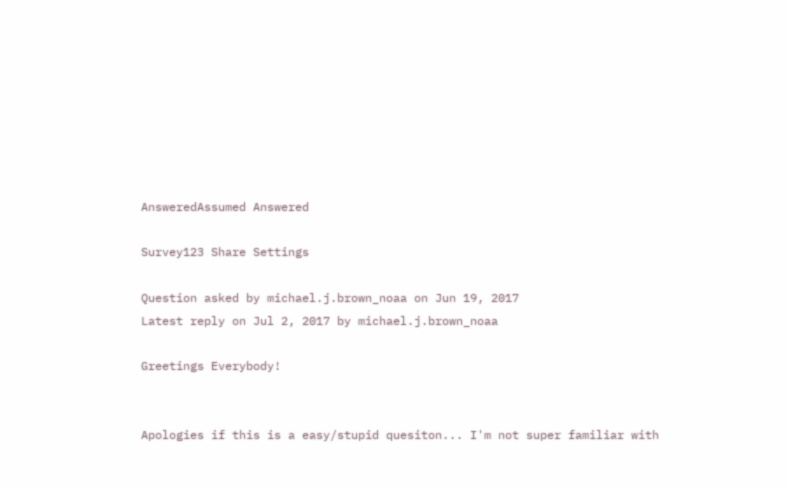AnsweredAssumed Answered

Survey123 Share Settings

Question asked by michael.j.brown_noaa on Jun 19, 2017
Latest reply on Jul 2, 2017 by michael.j.brown_noaa

Greetings Everybody!


Apologies if this is a easy/stupid quesiton... I'm not super familiar with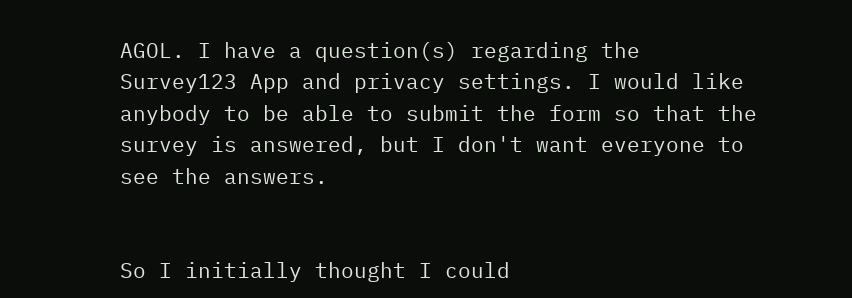AGOL. I have a question(s) regarding the Survey123 App and privacy settings. I would like anybody to be able to submit the form so that the survey is answered, but I don't want everyone to see the answers.


So I initially thought I could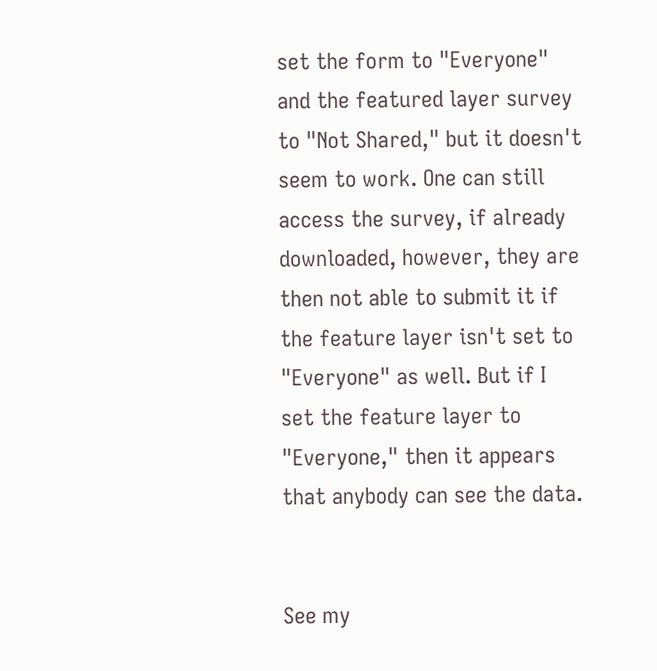set the form to "Everyone" and the featured layer survey to "Not Shared," but it doesn't seem to work. One can still access the survey, if already downloaded, however, they are then not able to submit it if the feature layer isn't set to "Everyone" as well. But if I set the feature layer to "Everyone," then it appears that anybody can see the data.


See my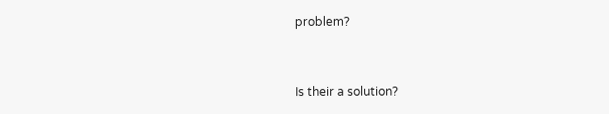problem?


Is their a solution?